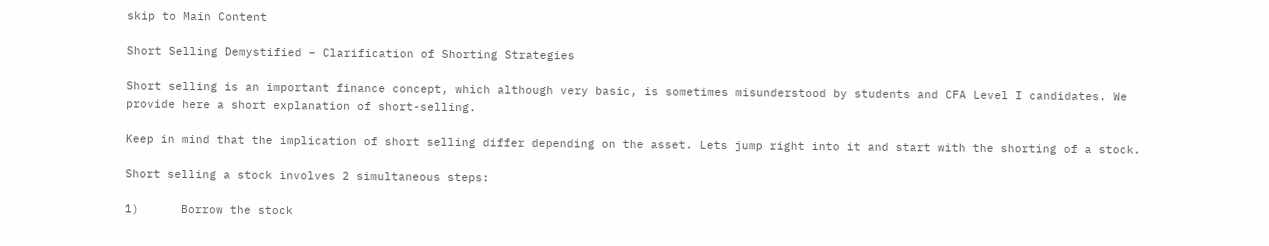skip to Main Content

Short Selling Demystified – Clarification of Shorting Strategies

Short selling is an important finance concept, which although very basic, is sometimes misunderstood by students and CFA Level I candidates. We provide here a short explanation of short-selling.

Keep in mind that the implication of short selling differ depending on the asset. Lets jump right into it and start with the shorting of a stock.

Short selling a stock involves 2 simultaneous steps:

1)      Borrow the stock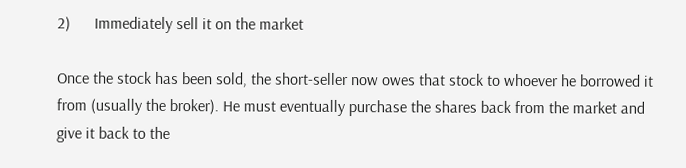2)      Immediately sell it on the market

Once the stock has been sold, the short-seller now owes that stock to whoever he borrowed it from (usually the broker). He must eventually purchase the shares back from the market and give it back to the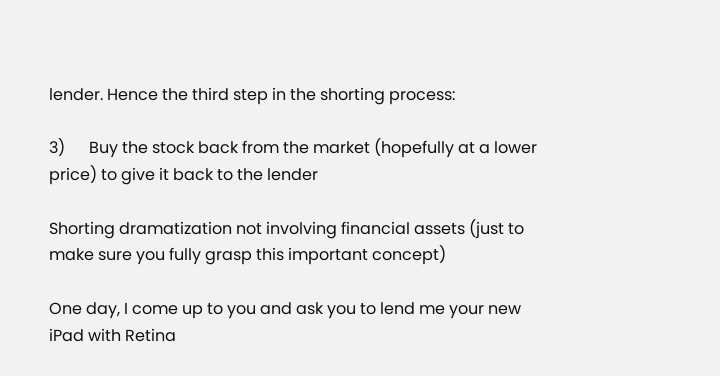lender. Hence the third step in the shorting process:

3)      Buy the stock back from the market (hopefully at a lower price) to give it back to the lender

Shorting dramatization not involving financial assets (just to make sure you fully grasp this important concept)

One day, I come up to you and ask you to lend me your new iPad with Retina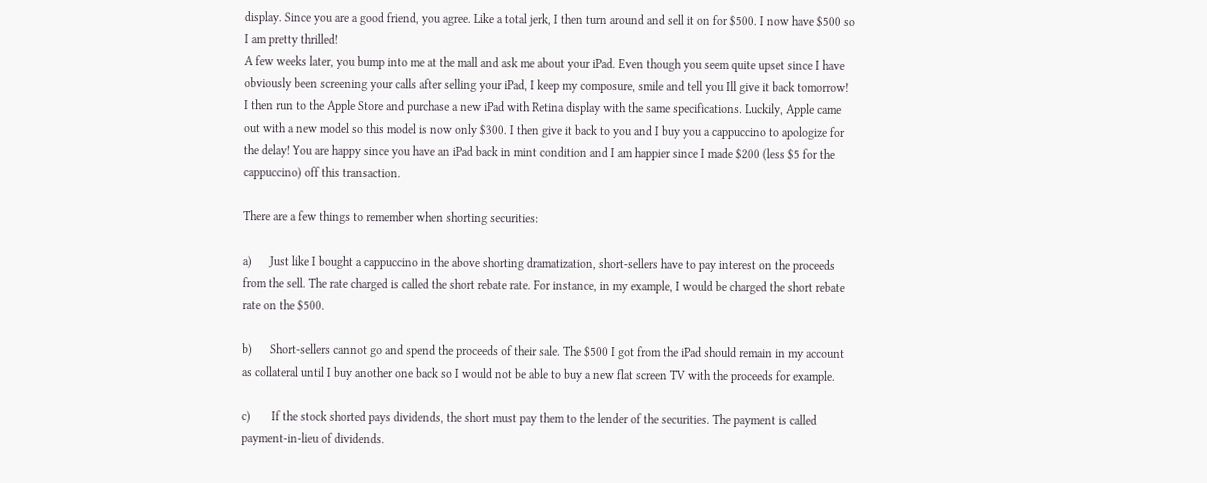display. Since you are a good friend, you agree. Like a total jerk, I then turn around and sell it on for $500. I now have $500 so I am pretty thrilled!
A few weeks later, you bump into me at the mall and ask me about your iPad. Even though you seem quite upset since I have obviously been screening your calls after selling your iPad, I keep my composure, smile and tell you Ill give it back tomorrow! I then run to the Apple Store and purchase a new iPad with Retina display with the same specifications. Luckily, Apple came out with a new model so this model is now only $300. I then give it back to you and I buy you a cappuccino to apologize for the delay! You are happy since you have an iPad back in mint condition and I am happier since I made $200 (less $5 for the cappuccino) off this transaction.

There are a few things to remember when shorting securities:

a)      Just like I bought a cappuccino in the above shorting dramatization, short-sellers have to pay interest on the proceeds from the sell. The rate charged is called the short rebate rate. For instance, in my example, I would be charged the short rebate rate on the $500.

b)      Short-sellers cannot go and spend the proceeds of their sale. The $500 I got from the iPad should remain in my account as collateral until I buy another one back so I would not be able to buy a new flat screen TV with the proceeds for example.

c)       If the stock shorted pays dividends, the short must pay them to the lender of the securities. The payment is called payment-in-lieu of dividends.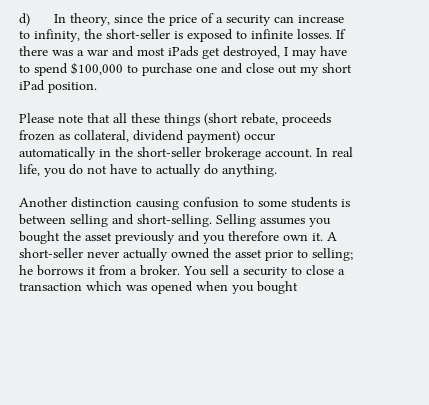d)      In theory, since the price of a security can increase to infinity, the short-seller is exposed to infinite losses. If there was a war and most iPads get destroyed, I may have to spend $100,000 to purchase one and close out my short iPad position.

Please note that all these things (short rebate, proceeds frozen as collateral, dividend payment) occur automatically in the short-seller brokerage account. In real life, you do not have to actually do anything.

Another distinction causing confusion to some students is between selling and short-selling. Selling assumes you bought the asset previously and you therefore own it. A short-seller never actually owned the asset prior to selling; he borrows it from a broker. You sell a security to close a transaction which was opened when you bought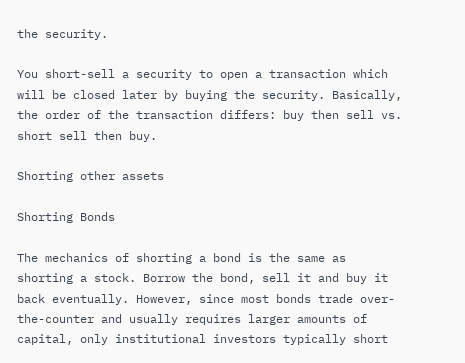the security.

You short-sell a security to open a transaction which will be closed later by buying the security. Basically, the order of the transaction differs: buy then sell vs. short sell then buy.

Shorting other assets

Shorting Bonds

The mechanics of shorting a bond is the same as shorting a stock. Borrow the bond, sell it and buy it back eventually. However, since most bonds trade over-the-counter and usually requires larger amounts of capital, only institutional investors typically short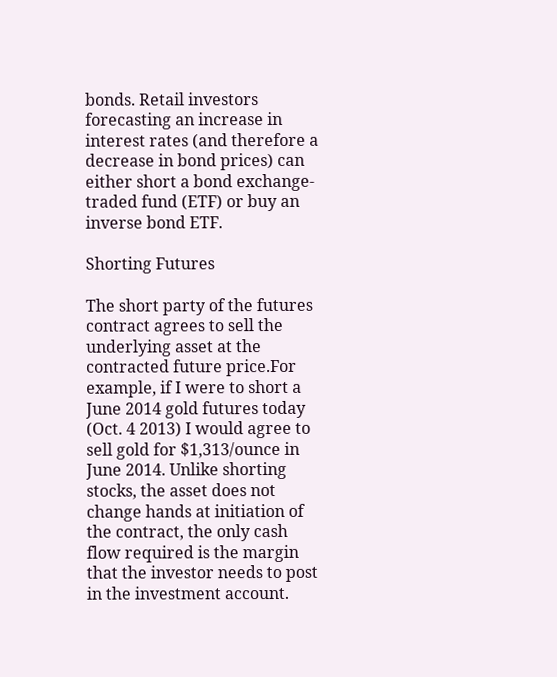bonds. Retail investors forecasting an increase in interest rates (and therefore a decrease in bond prices) can either short a bond exchange-traded fund (ETF) or buy an inverse bond ETF.

Shorting Futures

The short party of the futures contract agrees to sell the underlying asset at the contracted future price.For example, if I were to short a June 2014 gold futures today (Oct. 4 2013) I would agree to sell gold for $1,313/ounce in June 2014. Unlike shorting stocks, the asset does not change hands at initiation of the contract, the only cash flow required is the margin that the investor needs to post in the investment account.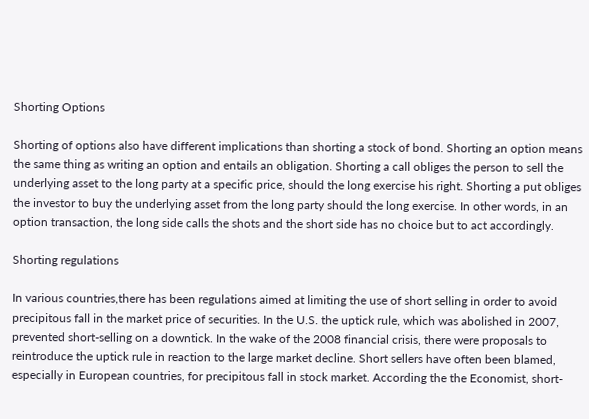Shorting Options

Shorting of options also have different implications than shorting a stock of bond. Shorting an option means the same thing as writing an option and entails an obligation. Shorting a call obliges the person to sell the underlying asset to the long party at a specific price, should the long exercise his right. Shorting a put obliges the investor to buy the underlying asset from the long party should the long exercise. In other words, in an option transaction, the long side calls the shots and the short side has no choice but to act accordingly.

Shorting regulations

In various countries,there has been regulations aimed at limiting the use of short selling in order to avoid precipitous fall in the market price of securities. In the U.S. the uptick rule, which was abolished in 2007, prevented short-selling on a downtick. In the wake of the 2008 financial crisis, there were proposals to reintroduce the uptick rule in reaction to the large market decline. Short sellers have often been blamed, especially in European countries, for precipitous fall in stock market. According the the Economist, short-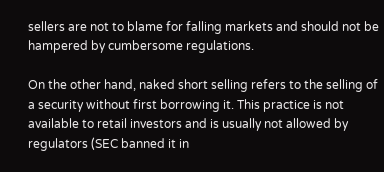sellers are not to blame for falling markets and should not be hampered by cumbersome regulations.

On the other hand, naked short selling refers to the selling of a security without first borrowing it. This practice is not available to retail investors and is usually not allowed by regulators (SEC banned it in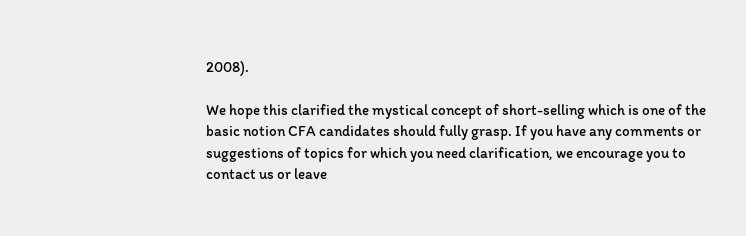2008).

We hope this clarified the mystical concept of short-selling which is one of the basic notion CFA candidates should fully grasp. If you have any comments or suggestions of topics for which you need clarification, we encourage you to contact us or leave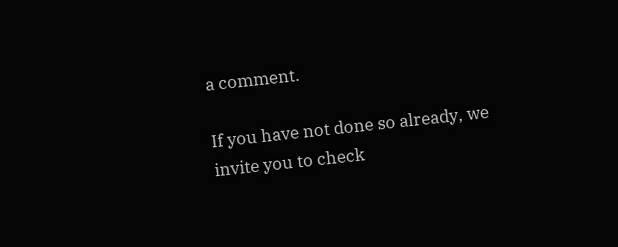a comment.

If you have not done so already, we invite you to check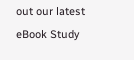out our latest eBook Study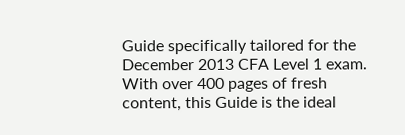Guide specifically tailored for the December 2013 CFA Level 1 exam. With over 400 pages of fresh content, this Guide is the ideal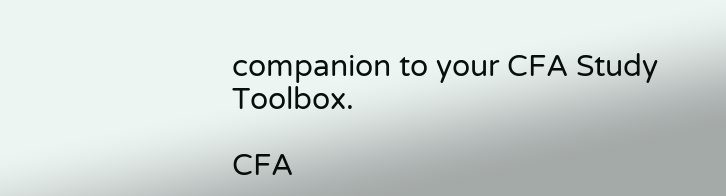companion to your CFA Study Toolbox.

CFA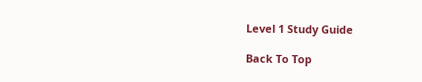Level 1 Study Guide

Back To Top